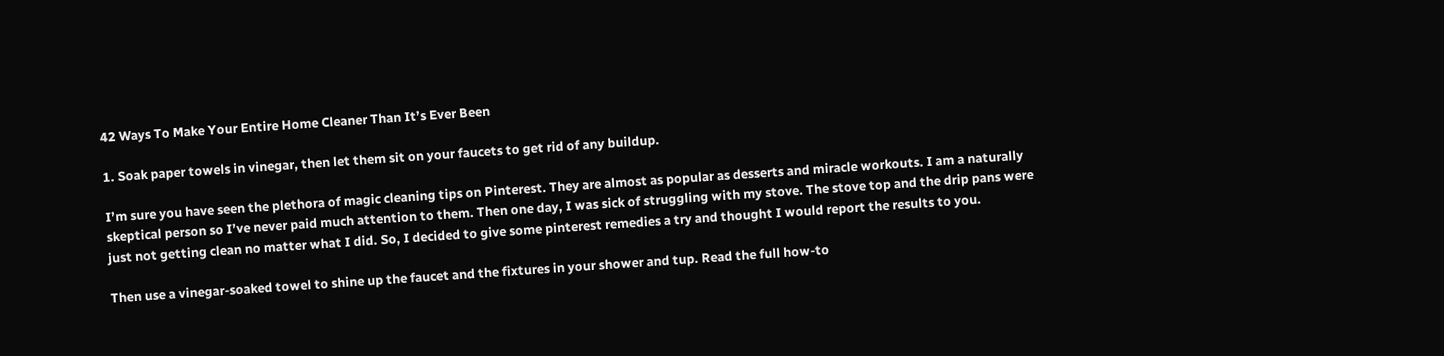42 Ways To Make Your Entire Home Cleaner Than It’s Ever Been

1. Soak paper towels in vinegar, then let them sit on your faucets to get rid of any buildup.

I’m sure you have seen the plethora of magic cleaning tips on Pinterest. They are almost as popular as desserts and miracle workouts. I am a naturally skeptical person so I’ve never paid much attention to them. Then one day, I was sick of struggling with my stove. The stove top and the drip pans were just not getting clean no matter what I did. So, I decided to give some pinterest remedies a try and thought I would report the results to you.

Then use a vinegar-soaked towel to shine up the faucet and the fixtures in your shower and tup. Read the full how-to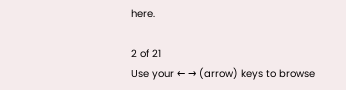here.

2 of 21
Use your ← → (arrow) keys to browse